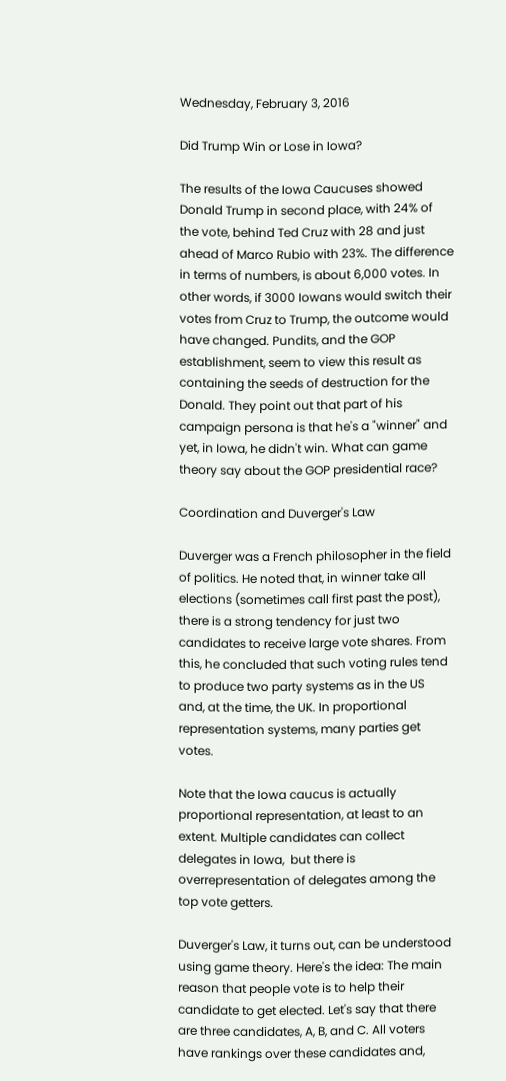Wednesday, February 3, 2016

Did Trump Win or Lose in Iowa?

The results of the Iowa Caucuses showed Donald Trump in second place, with 24% of the vote, behind Ted Cruz with 28 and just ahead of Marco Rubio with 23%. The difference in terms of numbers, is about 6,000 votes. In other words, if 3000 Iowans would switch their votes from Cruz to Trump, the outcome would have changed. Pundits, and the GOP establishment, seem to view this result as containing the seeds of destruction for the Donald. They point out that part of his campaign persona is that he's a "winner" and yet, in Iowa, he didn't win. What can game theory say about the GOP presidential race?

Coordination and Duverger's Law

Duverger was a French philosopher in the field of politics. He noted that, in winner take all elections (sometimes call first past the post), there is a strong tendency for just two candidates to receive large vote shares. From this, he concluded that such voting rules tend to produce two party systems as in the US and, at the time, the UK. In proportional representation systems, many parties get votes.

Note that the Iowa caucus is actually proportional representation, at least to an extent. Multiple candidates can collect delegates in Iowa,  but there is overrepresentation of delegates among the top vote getters.

Duverger's Law, it turns out, can be understood using game theory. Here's the idea: The main reason that people vote is to help their candidate to get elected. Let's say that there are three candidates, A, B, and C. All voters have rankings over these candidates and,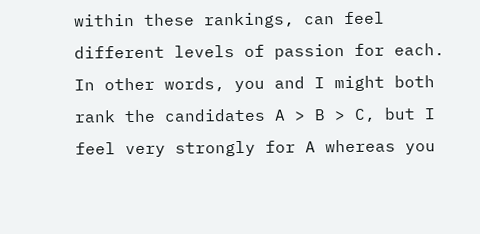within these rankings, can feel different levels of passion for each. In other words, you and I might both rank the candidates A > B > C, but I feel very strongly for A whereas you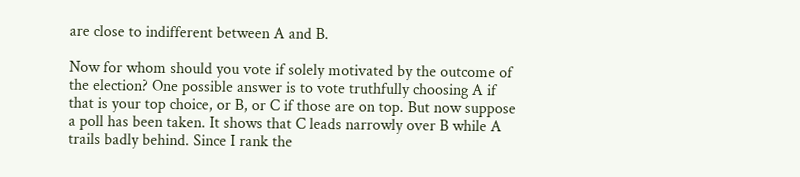are close to indifferent between A and B.

Now for whom should you vote if solely motivated by the outcome of the election? One possible answer is to vote truthfully choosing A if that is your top choice, or B, or C if those are on top. But now suppose a poll has been taken. It shows that C leads narrowly over B while A trails badly behind. Since I rank the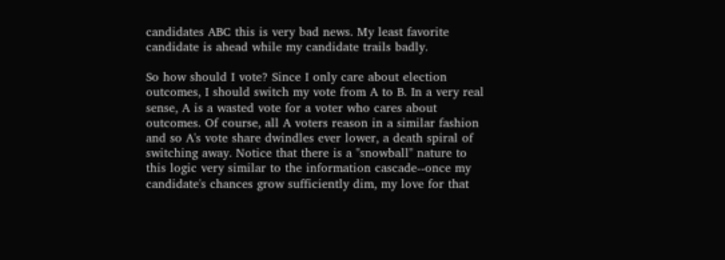candidates ABC this is very bad news. My least favorite candidate is ahead while my candidate trails badly.

So how should I vote? Since I only care about election outcomes, I should switch my vote from A to B. In a very real sense, A is a wasted vote for a voter who cares about outcomes. Of course, all A voters reason in a similar fashion and so A's vote share dwindles ever lower, a death spiral of switching away. Notice that there is a "snowball" nature to this logic very similar to the information cascade--once my candidate's chances grow sufficiently dim, my love for that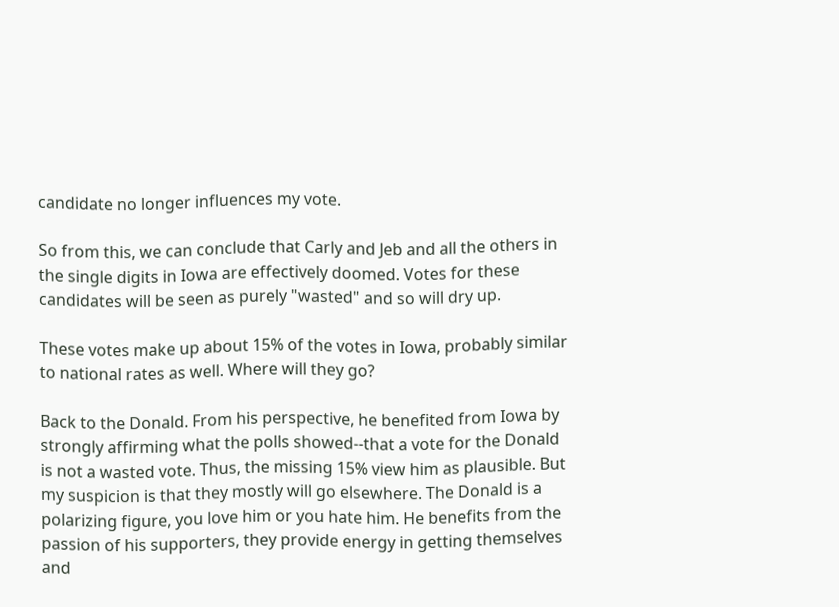candidate no longer influences my vote.

So from this, we can conclude that Carly and Jeb and all the others in the single digits in Iowa are effectively doomed. Votes for these candidates will be seen as purely "wasted" and so will dry up.

These votes make up about 15% of the votes in Iowa, probably similar to national rates as well. Where will they go?

Back to the Donald. From his perspective, he benefited from Iowa by strongly affirming what the polls showed--that a vote for the Donald is not a wasted vote. Thus, the missing 15% view him as plausible. But my suspicion is that they mostly will go elsewhere. The Donald is a polarizing figure, you love him or you hate him. He benefits from the passion of his supporters, they provide energy in getting themselves and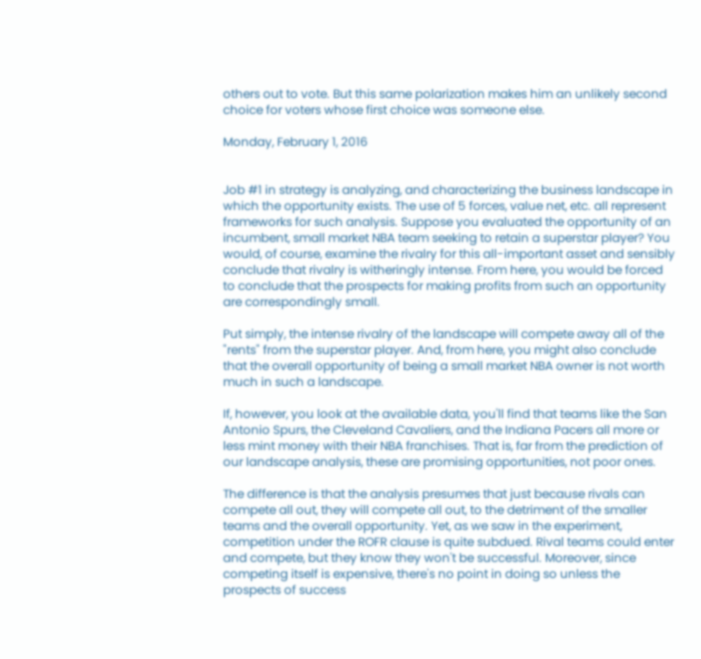others out to vote. But this same polarization makes him an unlikely second choice for voters whose first choice was someone else.

Monday, February 1, 2016


Job #1 in strategy is analyzing, and characterizing the business landscape in which the opportunity exists. The use of 5 forces, value net, etc. all represent frameworks for such analysis. Suppose you evaluated the opportunity of an incumbent, small market NBA team seeking to retain a superstar player? You would, of course, examine the rivalry for this all-important asset and sensibly conclude that rivalry is witheringly intense. From here, you would be forced to conclude that the prospects for making profits from such an opportunity are correspondingly small.

Put simply, the intense rivalry of the landscape will compete away all of the "rents" from the superstar player. And, from here, you might also conclude that the overall opportunity of being a small market NBA owner is not worth much in such a landscape.

If, however, you look at the available data, you'll find that teams like the San Antonio Spurs, the Cleveland Cavaliers, and the Indiana Pacers all more or less mint money with their NBA franchises. That is, far from the prediction of our landscape analysis, these are promising opportunities, not poor ones.

The difference is that the analysis presumes that just because rivals can compete all out, they will compete all out, to the detriment of the smaller teams and the overall opportunity. Yet, as we saw in the experiment, competition under the ROFR clause is quite subdued. Rival teams could enter and compete, but they know they won't be successful. Moreover, since competing itself is expensive, there's no point in doing so unless the prospects of success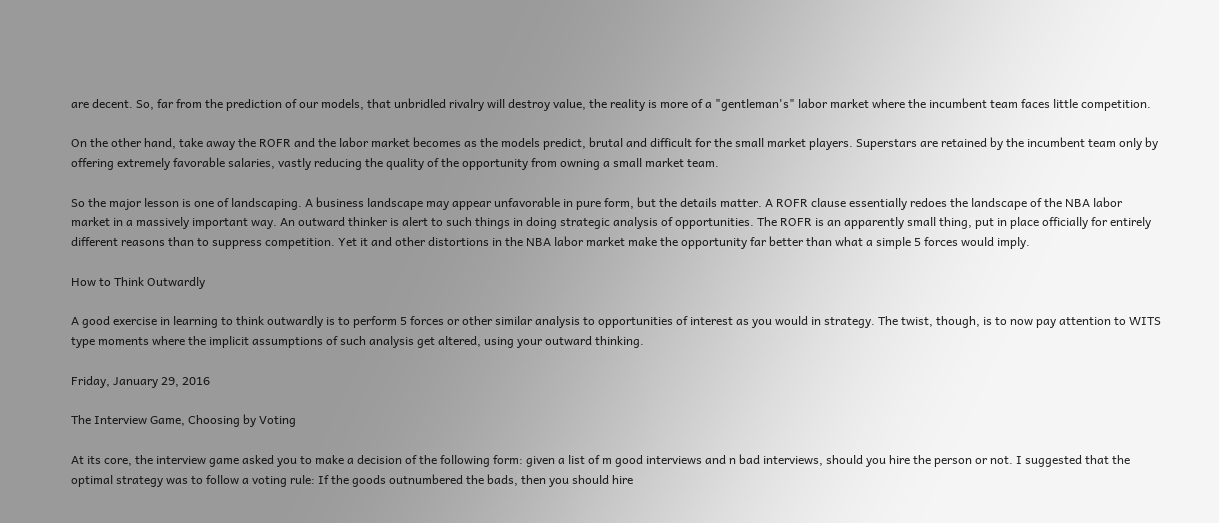are decent. So, far from the prediction of our models, that unbridled rivalry will destroy value, the reality is more of a "gentleman's" labor market where the incumbent team faces little competition.

On the other hand, take away the ROFR and the labor market becomes as the models predict, brutal and difficult for the small market players. Superstars are retained by the incumbent team only by offering extremely favorable salaries, vastly reducing the quality of the opportunity from owning a small market team.

So the major lesson is one of landscaping. A business landscape may appear unfavorable in pure form, but the details matter. A ROFR clause essentially redoes the landscape of the NBA labor market in a massively important way. An outward thinker is alert to such things in doing strategic analysis of opportunities. The ROFR is an apparently small thing, put in place officially for entirely different reasons than to suppress competition. Yet it and other distortions in the NBA labor market make the opportunity far better than what a simple 5 forces would imply.

How to Think Outwardly

A good exercise in learning to think outwardly is to perform 5 forces or other similar analysis to opportunities of interest as you would in strategy. The twist, though, is to now pay attention to WITS type moments where the implicit assumptions of such analysis get altered, using your outward thinking.

Friday, January 29, 2016

The Interview Game, Choosing by Voting

At its core, the interview game asked you to make a decision of the following form: given a list of m good interviews and n bad interviews, should you hire the person or not. I suggested that the optimal strategy was to follow a voting rule: If the goods outnumbered the bads, then you should hire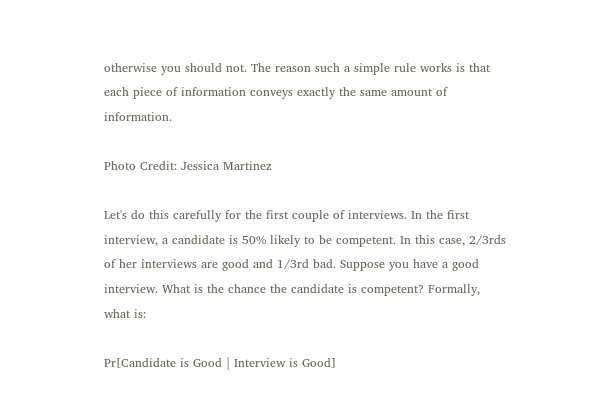otherwise you should not. The reason such a simple rule works is that each piece of information conveys exactly the same amount of information.

Photo Credit: Jessica Martinez

Let's do this carefully for the first couple of interviews. In the first interview, a candidate is 50% likely to be competent. In this case, 2/3rds of her interviews are good and 1/3rd bad. Suppose you have a good interview. What is the chance the candidate is competent? Formally, what is:

Pr[Candidate is Good | Interview is Good]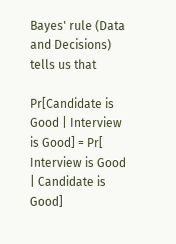Bayes' rule (Data and Decisions) tells us that

Pr[Candidate is Good | Interview is Good] = Pr[ Interview is Good | Candidate is Good]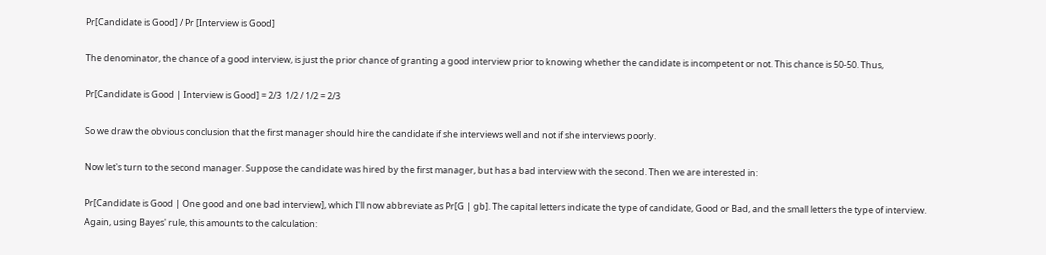Pr[Candidate is Good] / Pr [Interview is Good]

The denominator, the chance of a good interview, is just the prior chance of granting a good interview prior to knowing whether the candidate is incompetent or not. This chance is 50-50. Thus,

Pr[Candidate is Good | Interview is Good] = 2/3  1/2 / 1/2 = 2/3

So we draw the obvious conclusion that the first manager should hire the candidate if she interviews well and not if she interviews poorly.

Now let's turn to the second manager. Suppose the candidate was hired by the first manager, but has a bad interview with the second. Then we are interested in:

Pr[Candidate is Good | One good and one bad interview], which I'll now abbreviate as Pr[G | gb]. The capital letters indicate the type of candidate, Good or Bad, and the small letters the type of interview. Again, using Bayes' rule, this amounts to the calculation: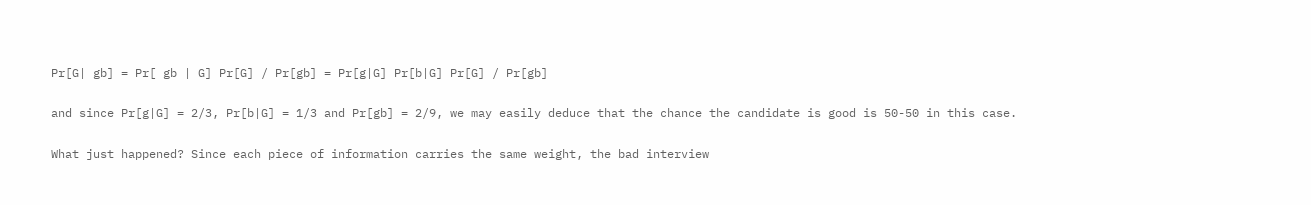Pr[G| gb] = Pr[ gb | G] Pr[G] / Pr[gb] = Pr[g|G] Pr[b|G] Pr[G] / Pr[gb]

and since Pr[g|G] = 2/3, Pr[b|G] = 1/3 and Pr[gb] = 2/9, we may easily deduce that the chance the candidate is good is 50-50 in this case.

What just happened? Since each piece of information carries the same weight, the bad interview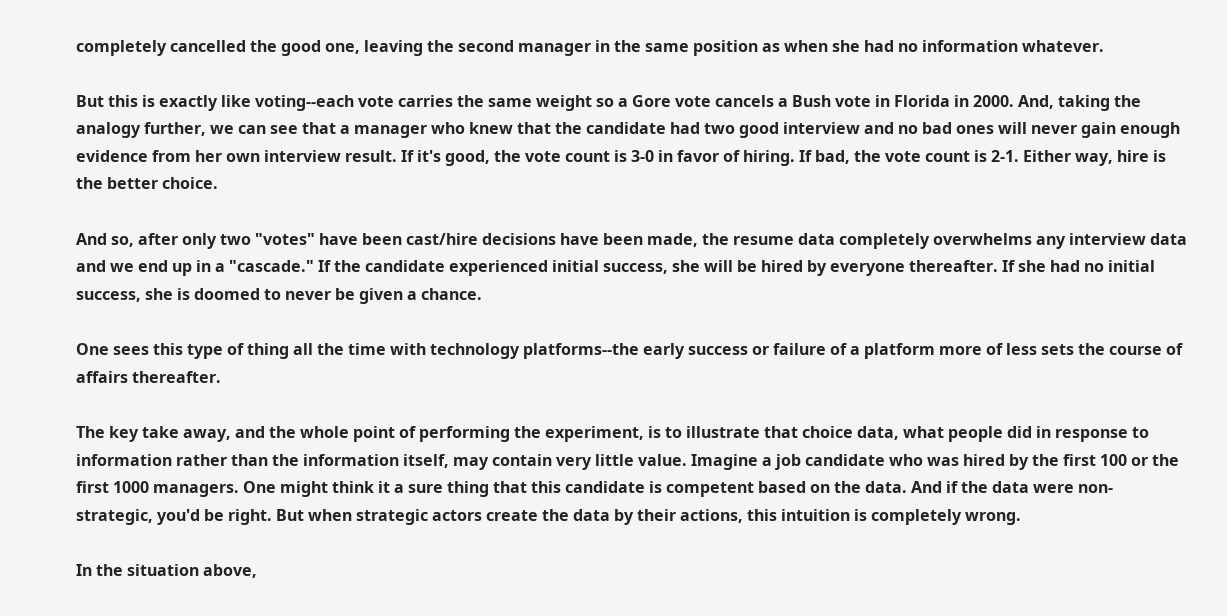completely cancelled the good one, leaving the second manager in the same position as when she had no information whatever.

But this is exactly like voting--each vote carries the same weight so a Gore vote cancels a Bush vote in Florida in 2000. And, taking the analogy further, we can see that a manager who knew that the candidate had two good interview and no bad ones will never gain enough evidence from her own interview result. If it's good, the vote count is 3-0 in favor of hiring. If bad, the vote count is 2-1. Either way, hire is the better choice.

And so, after only two "votes" have been cast/hire decisions have been made, the resume data completely overwhelms any interview data and we end up in a "cascade." If the candidate experienced initial success, she will be hired by everyone thereafter. If she had no initial success, she is doomed to never be given a chance.

One sees this type of thing all the time with technology platforms--the early success or failure of a platform more of less sets the course of affairs thereafter.

The key take away, and the whole point of performing the experiment, is to illustrate that choice data, what people did in response to information rather than the information itself, may contain very little value. Imagine a job candidate who was hired by the first 100 or the first 1000 managers. One might think it a sure thing that this candidate is competent based on the data. And if the data were non-strategic, you'd be right. But when strategic actors create the data by their actions, this intuition is completely wrong.

In the situation above,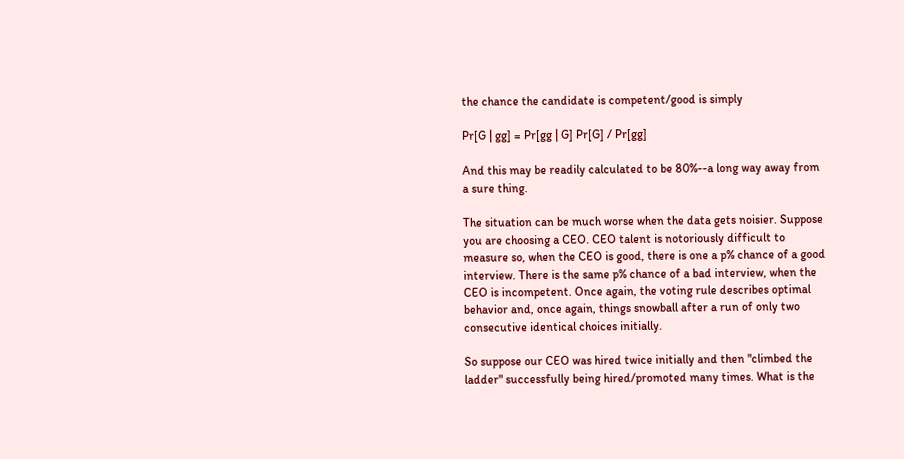the chance the candidate is competent/good is simply

Pr[G | gg] = Pr[gg | G] Pr[G] / Pr[gg]

And this may be readily calculated to be 80%--a long way away from a sure thing.

The situation can be much worse when the data gets noisier. Suppose you are choosing a CEO. CEO talent is notoriously difficult to measure so, when the CEO is good, there is one a p% chance of a good interview. There is the same p% chance of a bad interview, when the CEO is incompetent. Once again, the voting rule describes optimal behavior and, once again, things snowball after a run of only two consecutive identical choices initially.

So suppose our CEO was hired twice initially and then "climbed the ladder" successfully being hired/promoted many times. What is the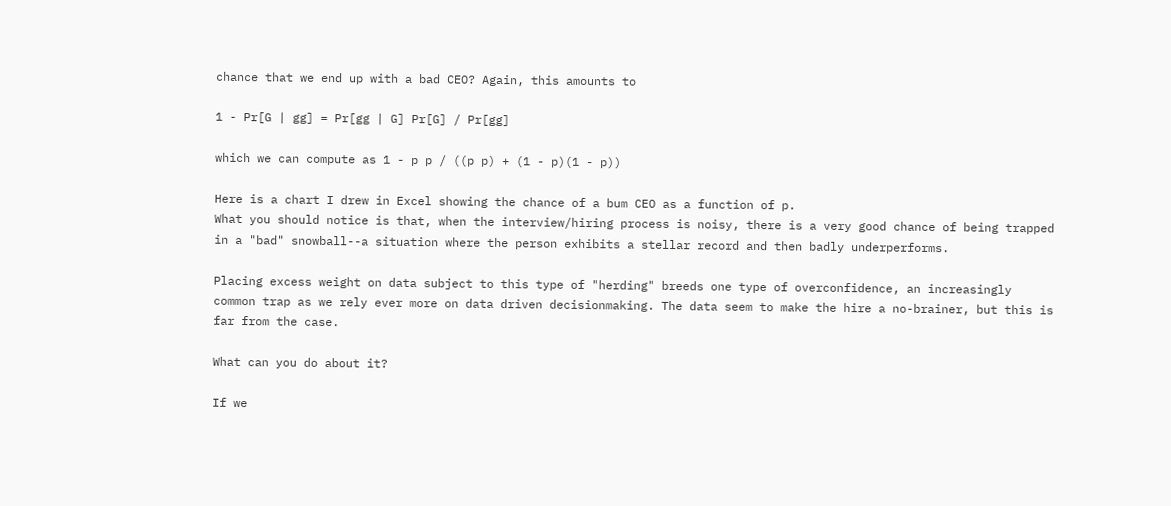chance that we end up with a bad CEO? Again, this amounts to

1 - Pr[G | gg] = Pr[gg | G] Pr[G] / Pr[gg]

which we can compute as 1 - p p / ((p p) + (1 - p)(1 - p))

Here is a chart I drew in Excel showing the chance of a bum CEO as a function of p.
What you should notice is that, when the interview/hiring process is noisy, there is a very good chance of being trapped in a "bad" snowball--a situation where the person exhibits a stellar record and then badly underperforms.

Placing excess weight on data subject to this type of "herding" breeds one type of overconfidence, an increasingly common trap as we rely ever more on data driven decisionmaking. The data seem to make the hire a no-brainer, but this is far from the case.

What can you do about it?

If we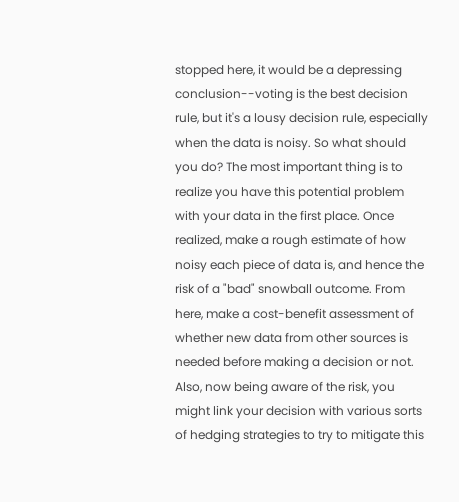stopped here, it would be a depressing conclusion--voting is the best decision rule, but it's a lousy decision rule, especially when the data is noisy. So what should you do? The most important thing is to realize you have this potential problem with your data in the first place. Once realized, make a rough estimate of how noisy each piece of data is, and hence the risk of a "bad" snowball outcome. From here, make a cost-benefit assessment of whether new data from other sources is needed before making a decision or not. Also, now being aware of the risk, you might link your decision with various sorts of hedging strategies to try to mitigate this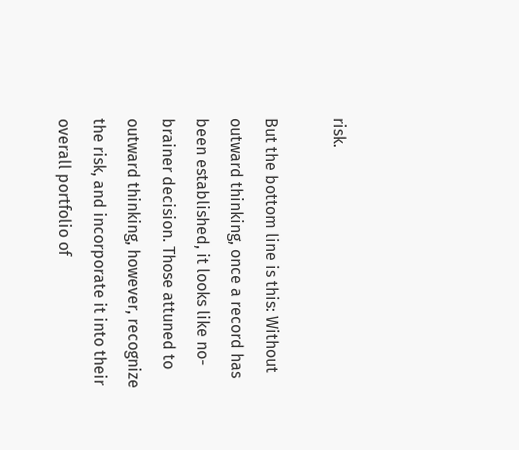risk.

But the bottom line is this: Without outward thinking, once a record has been established, it looks like no-brainer decision. Those attuned to outward thinking, however, recognize the risk, and incorporate it into their overall portfolio of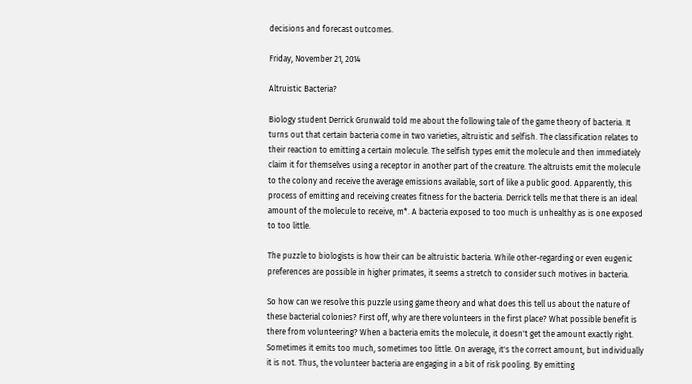decisions and forecast outcomes.

Friday, November 21, 2014

Altruistic Bacteria?

Biology student Derrick Grunwald told me about the following tale of the game theory of bacteria. It turns out that certain bacteria come in two varieties, altruistic and selfish. The classification relates to their reaction to emitting a certain molecule. The selfish types emit the molecule and then immediately claim it for themselves using a receptor in another part of the creature. The altruists emit the molecule to the colony and receive the average emissions available, sort of like a public good. Apparently, this process of emitting and receiving creates fitness for the bacteria. Derrick tells me that there is an ideal amount of the molecule to receive, m*. A bacteria exposed to too much is unhealthy as is one exposed to too little.

The puzzle to biologists is how their can be altruistic bacteria. While other-regarding or even eugenic preferences are possible in higher primates, it seems a stretch to consider such motives in bacteria.

So how can we resolve this puzzle using game theory and what does this tell us about the nature of these bacterial colonies? First off, why are there volunteers in the first place? What possible benefit is there from volunteering? When a bacteria emits the molecule, it doesn't get the amount exactly right. Sometimes it emits too much, sometimes too little. On average, it's the correct amount, but individually it is not. Thus, the volunteer bacteria are engaging in a bit of risk pooling. By emitting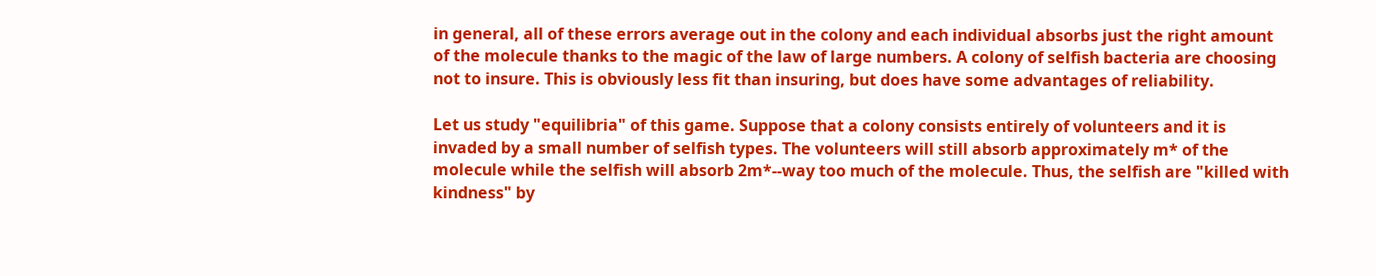in general, all of these errors average out in the colony and each individual absorbs just the right amount of the molecule thanks to the magic of the law of large numbers. A colony of selfish bacteria are choosing not to insure. This is obviously less fit than insuring, but does have some advantages of reliability.

Let us study "equilibria" of this game. Suppose that a colony consists entirely of volunteers and it is invaded by a small number of selfish types. The volunteers will still absorb approximately m* of the molecule while the selfish will absorb 2m*--way too much of the molecule. Thus, the selfish are "killed with kindness" by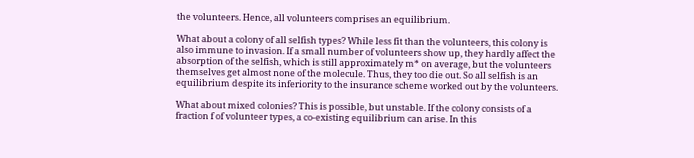the volunteers. Hence, all volunteers comprises an equilibrium.

What about a colony of all selfish types? While less fit than the volunteers, this colony is also immune to invasion. If a small number of volunteers show up, they hardly affect the absorption of the selfish, which is still approximately m* on average, but the volunteers themselves get almost none of the molecule. Thus, they too die out. So all selfish is an equilibrium despite its inferiority to the insurance scheme worked out by the volunteers.

What about mixed colonies? This is possible, but unstable. If the colony consists of a fraction f of volunteer types, a co-existing equilibrium can arise. In this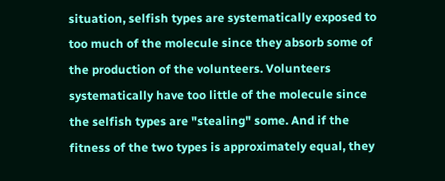situation, selfish types are systematically exposed to too much of the molecule since they absorb some of the production of the volunteers. Volunteers systematically have too little of the molecule since the selfish types are "stealing" some. And if the fitness of the two types is approximately equal, they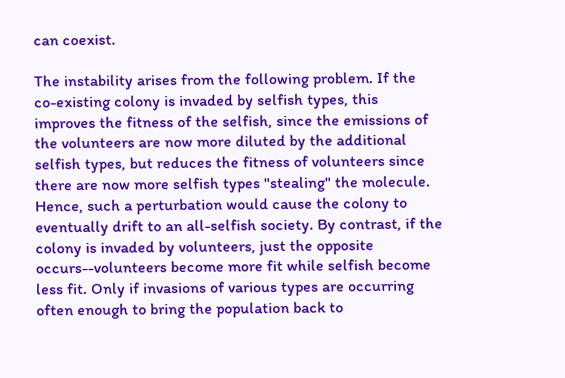can coexist.

The instability arises from the following problem. If the co-existing colony is invaded by selfish types, this improves the fitness of the selfish, since the emissions of the volunteers are now more diluted by the additional selfish types, but reduces the fitness of volunteers since there are now more selfish types "stealing" the molecule. Hence, such a perturbation would cause the colony to eventually drift to an all-selfish society. By contrast, if the colony is invaded by volunteers, just the opposite occurs--volunteers become more fit while selfish become less fit. Only if invasions of various types are occurring often enough to bring the population back to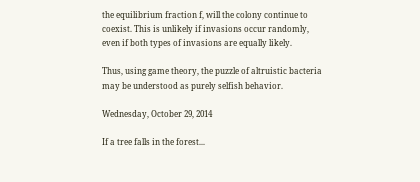the equilibrium fraction f, will the colony continue to coexist. This is unlikely if invasions occur randomly, even if both types of invasions are equally likely.

Thus, using game theory, the puzzle of altruistic bacteria may be understood as purely selfish behavior.

Wednesday, October 29, 2014

If a tree falls in the forest...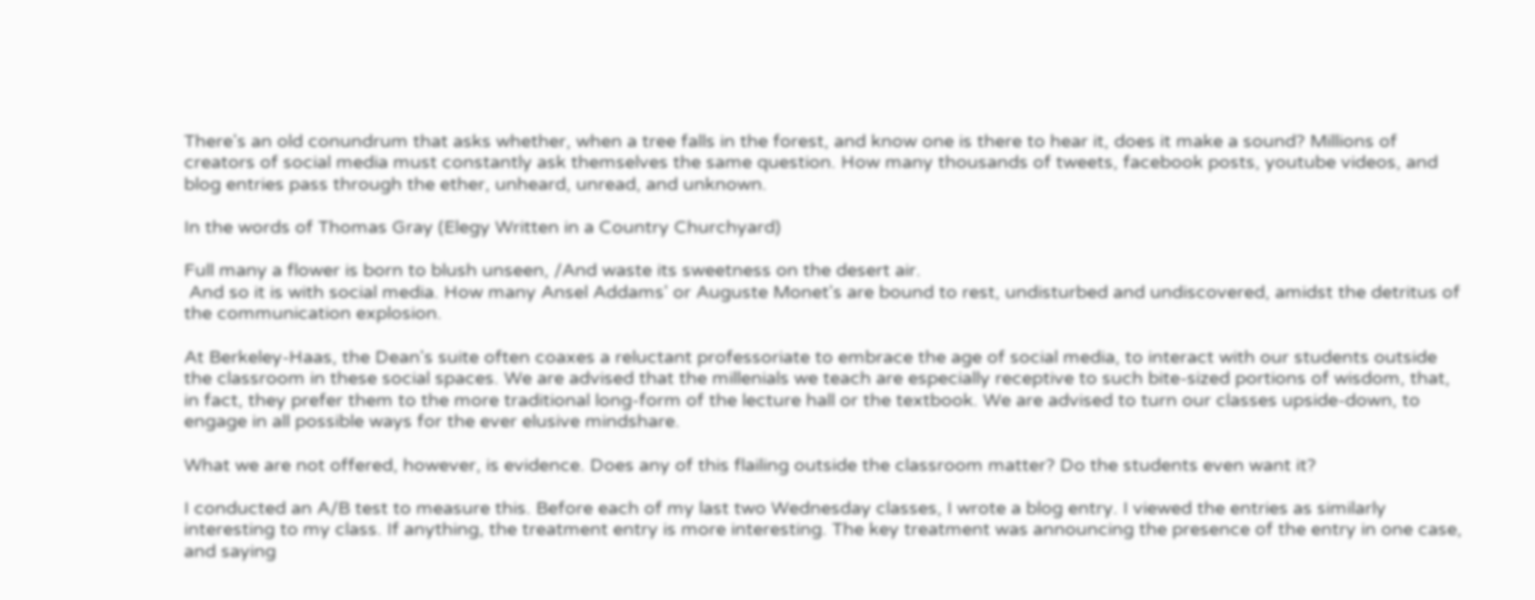There's an old conundrum that asks whether, when a tree falls in the forest, and know one is there to hear it, does it make a sound? Millions of creators of social media must constantly ask themselves the same question. How many thousands of tweets, facebook posts, youtube videos, and blog entries pass through the ether, unheard, unread, and unknown.

In the words of Thomas Gray (Elegy Written in a Country Churchyard)

Full many a flower is born to blush unseen, /And waste its sweetness on the desert air.
 And so it is with social media. How many Ansel Addams' or Auguste Monet's are bound to rest, undisturbed and undiscovered, amidst the detritus of the communication explosion.

At Berkeley-Haas, the Dean's suite often coaxes a reluctant professoriate to embrace the age of social media, to interact with our students outside the classroom in these social spaces. We are advised that the millenials we teach are especially receptive to such bite-sized portions of wisdom, that, in fact, they prefer them to the more traditional long-form of the lecture hall or the textbook. We are advised to turn our classes upside-down, to engage in all possible ways for the ever elusive mindshare.

What we are not offered, however, is evidence. Does any of this flailing outside the classroom matter? Do the students even want it?

I conducted an A/B test to measure this. Before each of my last two Wednesday classes, I wrote a blog entry. I viewed the entries as similarly interesting to my class. If anything, the treatment entry is more interesting. The key treatment was announcing the presence of the entry in one case, and saying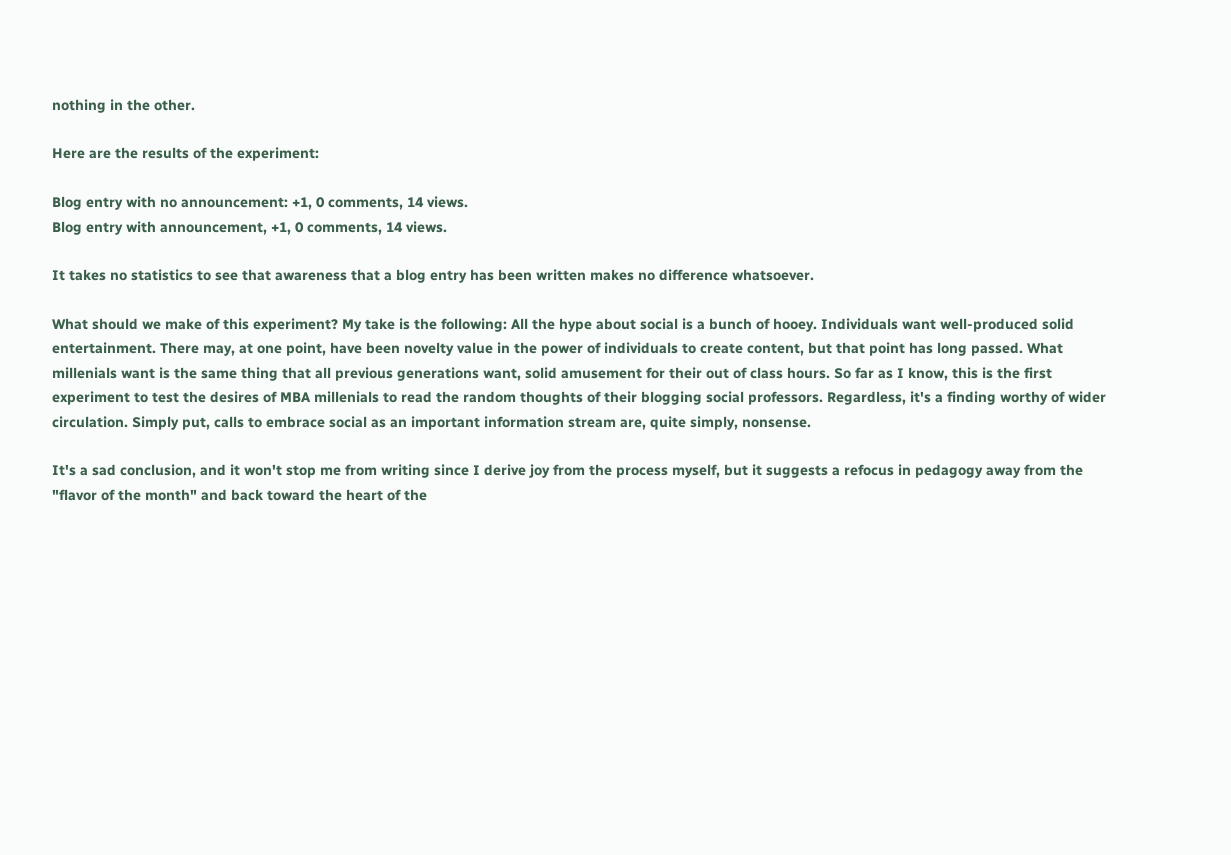nothing in the other.

Here are the results of the experiment:

Blog entry with no announcement: +1, 0 comments, 14 views.
Blog entry with announcement, +1, 0 comments, 14 views.

It takes no statistics to see that awareness that a blog entry has been written makes no difference whatsoever.

What should we make of this experiment? My take is the following: All the hype about social is a bunch of hooey. Individuals want well-produced solid entertainment. There may, at one point, have been novelty value in the power of individuals to create content, but that point has long passed. What millenials want is the same thing that all previous generations want, solid amusement for their out of class hours. So far as I know, this is the first experiment to test the desires of MBA millenials to read the random thoughts of their blogging social professors. Regardless, it's a finding worthy of wider circulation. Simply put, calls to embrace social as an important information stream are, quite simply, nonsense.

It's a sad conclusion, and it won't stop me from writing since I derive joy from the process myself, but it suggests a refocus in pedagogy away from the "flavor of the month" and back toward the heart of the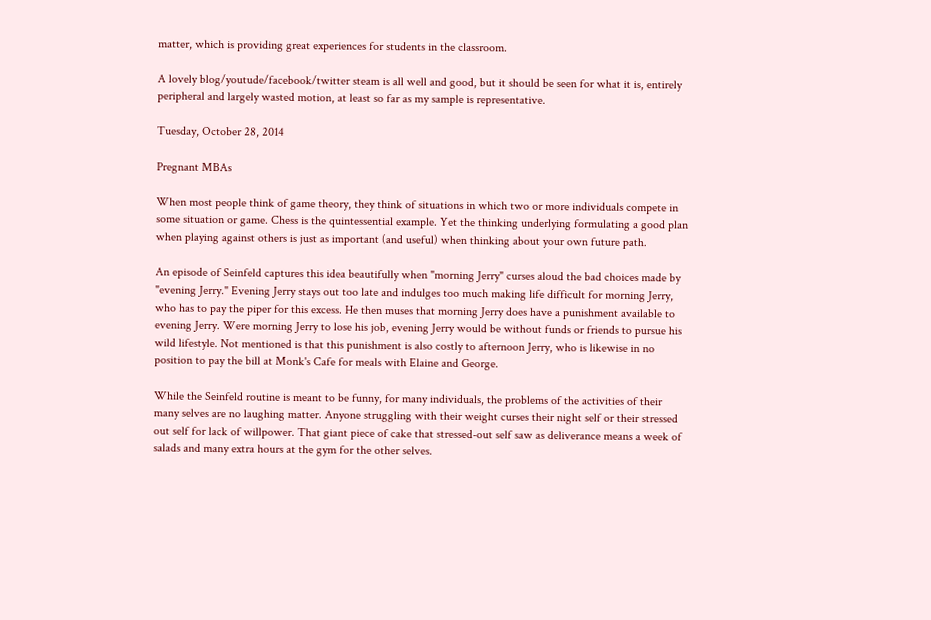matter, which is providing great experiences for students in the classroom.

A lovely blog/youtude/facebook/twitter steam is all well and good, but it should be seen for what it is, entirely peripheral and largely wasted motion, at least so far as my sample is representative.

Tuesday, October 28, 2014

Pregnant MBAs

When most people think of game theory, they think of situations in which two or more individuals compete in some situation or game. Chess is the quintessential example. Yet the thinking underlying formulating a good plan when playing against others is just as important (and useful) when thinking about your own future path.

An episode of Seinfeld captures this idea beautifully when "morning Jerry" curses aloud the bad choices made by "evening Jerry." Evening Jerry stays out too late and indulges too much making life difficult for morning Jerry, who has to pay the piper for this excess. He then muses that morning Jerry does have a punishment available to evening Jerry. Were morning Jerry to lose his job, evening Jerry would be without funds or friends to pursue his wild lifestyle. Not mentioned is that this punishment is also costly to afternoon Jerry, who is likewise in no position to pay the bill at Monk's Cafe for meals with Elaine and George.

While the Seinfeld routine is meant to be funny, for many individuals, the problems of the activities of their many selves are no laughing matter. Anyone struggling with their weight curses their night self or their stressed out self for lack of willpower. That giant piece of cake that stressed-out self saw as deliverance means a week of salads and many extra hours at the gym for the other selves.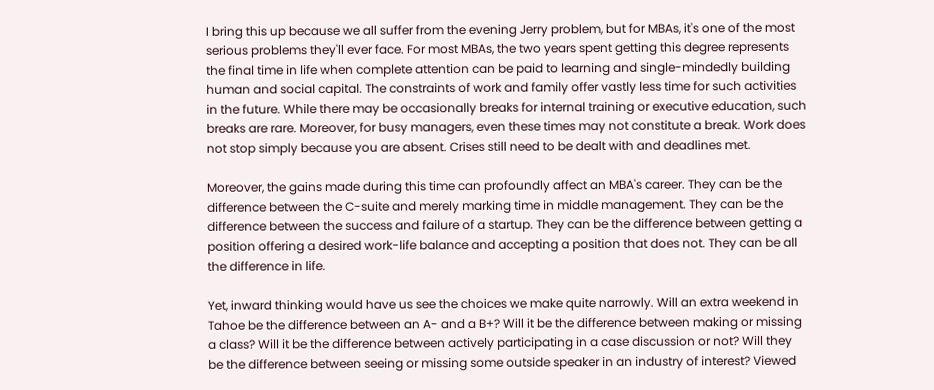I bring this up because we all suffer from the evening Jerry problem, but for MBAs, it's one of the most serious problems they'll ever face. For most MBAs, the two years spent getting this degree represents the final time in life when complete attention can be paid to learning and single-mindedly building human and social capital. The constraints of work and family offer vastly less time for such activities in the future. While there may be occasionally breaks for internal training or executive education, such breaks are rare. Moreover, for busy managers, even these times may not constitute a break. Work does not stop simply because you are absent. Crises still need to be dealt with and deadlines met.

Moreover, the gains made during this time can profoundly affect an MBA's career. They can be the difference between the C-suite and merely marking time in middle management. They can be the difference between the success and failure of a startup. They can be the difference between getting a position offering a desired work-life balance and accepting a position that does not. They can be all the difference in life.

Yet, inward thinking would have us see the choices we make quite narrowly. Will an extra weekend in Tahoe be the difference between an A- and a B+? Will it be the difference between making or missing a class? Will it be the difference between actively participating in a case discussion or not? Will they be the difference between seeing or missing some outside speaker in an industry of interest? Viewed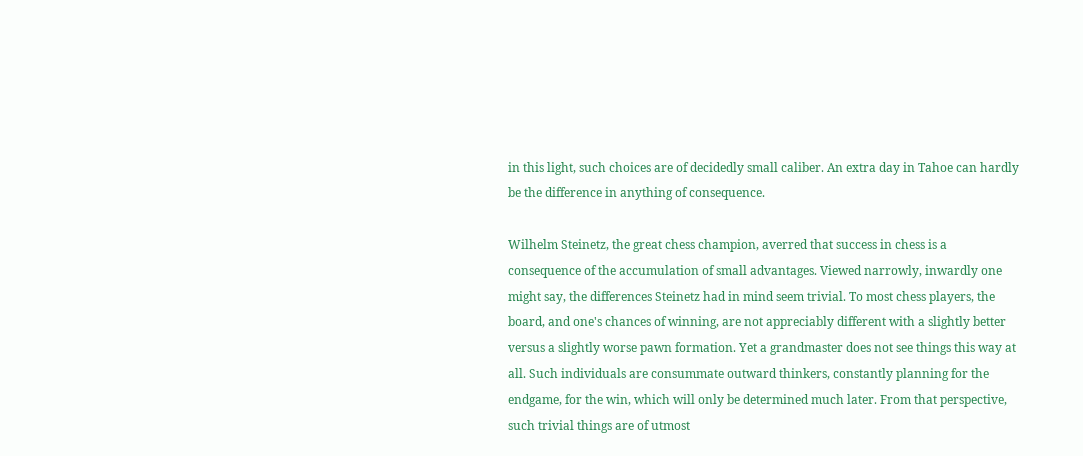in this light, such choices are of decidedly small caliber. An extra day in Tahoe can hardly be the difference in anything of consequence.

Wilhelm Steinetz, the great chess champion, averred that success in chess is a consequence of the accumulation of small advantages. Viewed narrowly, inwardly one might say, the differences Steinetz had in mind seem trivial. To most chess players, the board, and one's chances of winning, are not appreciably different with a slightly better versus a slightly worse pawn formation. Yet a grandmaster does not see things this way at all. Such individuals are consummate outward thinkers, constantly planning for the endgame, for the win, which will only be determined much later. From that perspective, such trivial things are of utmost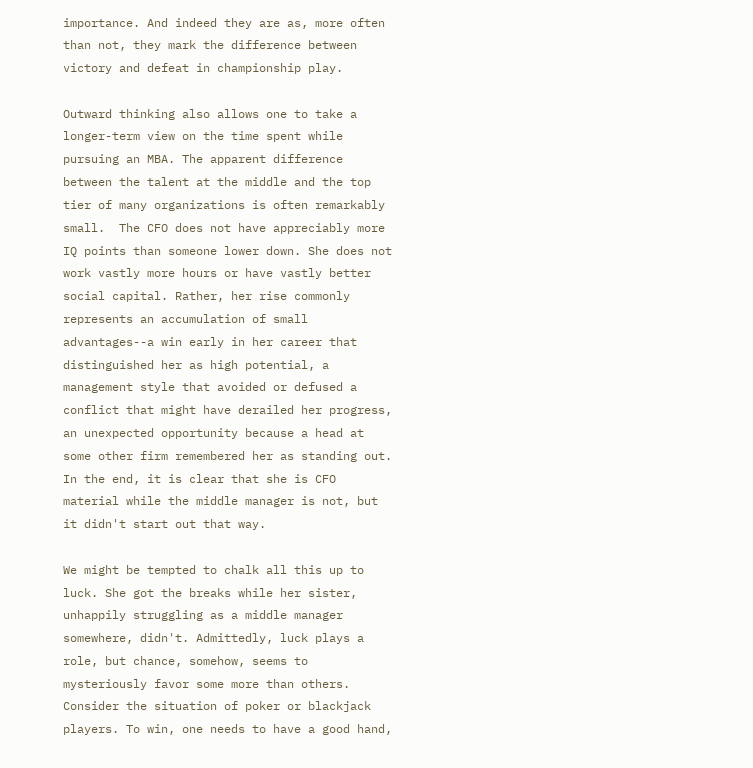importance. And indeed they are as, more often than not, they mark the difference between victory and defeat in championship play.

Outward thinking also allows one to take a longer-term view on the time spent while pursuing an MBA. The apparent difference between the talent at the middle and the top tier of many organizations is often remarkably small.  The CFO does not have appreciably more IQ points than someone lower down. She does not work vastly more hours or have vastly better social capital. Rather, her rise commonly represents an accumulation of small advantages--a win early in her career that distinguished her as high potential, a management style that avoided or defused a conflict that might have derailed her progress, an unexpected opportunity because a head at some other firm remembered her as standing out. In the end, it is clear that she is CFO material while the middle manager is not, but it didn't start out that way.

We might be tempted to chalk all this up to luck. She got the breaks while her sister, unhappily struggling as a middle manager somewhere, didn't. Admittedly, luck plays a role, but chance, somehow, seems to mysteriously favor some more than others. Consider the situation of poker or blackjack players. To win, one needs to have a good hand,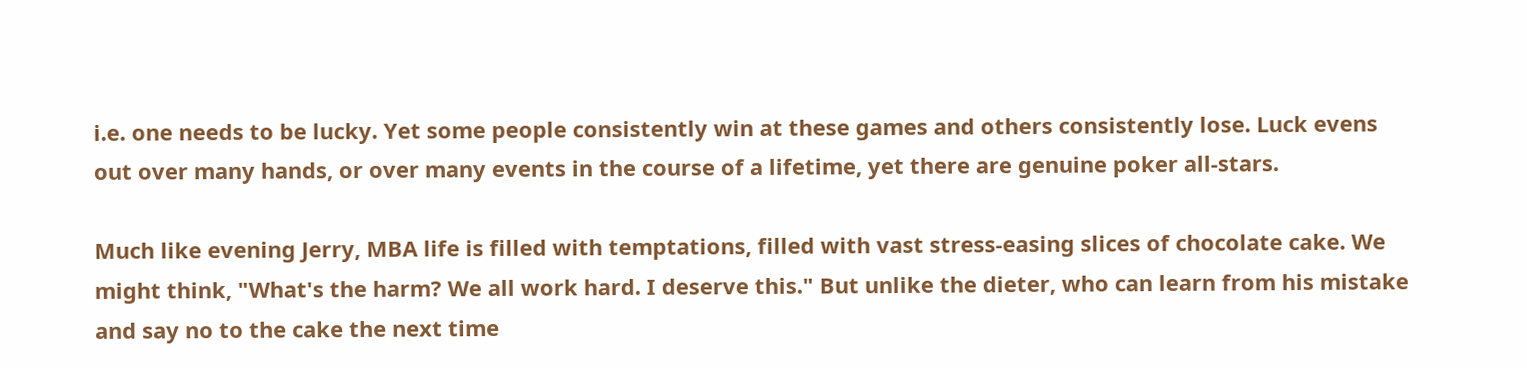i.e. one needs to be lucky. Yet some people consistently win at these games and others consistently lose. Luck evens out over many hands, or over many events in the course of a lifetime, yet there are genuine poker all-stars.

Much like evening Jerry, MBA life is filled with temptations, filled with vast stress-easing slices of chocolate cake. We might think, "What's the harm? We all work hard. I deserve this." But unlike the dieter, who can learn from his mistake and say no to the cake the next time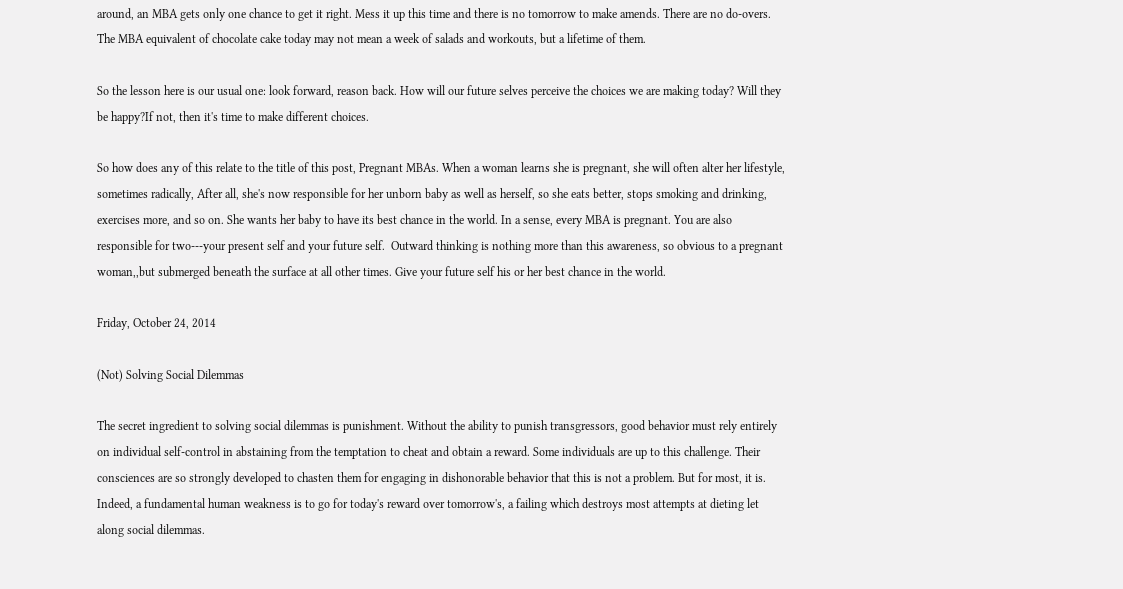around, an MBA gets only one chance to get it right. Mess it up this time and there is no tomorrow to make amends. There are no do-overs. The MBA equivalent of chocolate cake today may not mean a week of salads and workouts, but a lifetime of them.

So the lesson here is our usual one: look forward, reason back. How will our future selves perceive the choices we are making today? Will they be happy?If not, then it's time to make different choices.

So how does any of this relate to the title of this post, Pregnant MBAs. When a woman learns she is pregnant, she will often alter her lifestyle, sometimes radically, After all, she's now responsible for her unborn baby as well as herself, so she eats better, stops smoking and drinking, exercises more, and so on. She wants her baby to have its best chance in the world. In a sense, every MBA is pregnant. You are also responsible for two---your present self and your future self.  Outward thinking is nothing more than this awareness, so obvious to a pregnant woman,,but submerged beneath the surface at all other times. Give your future self his or her best chance in the world.

Friday, October 24, 2014

(Not) Solving Social Dilemmas

The secret ingredient to solving social dilemmas is punishment. Without the ability to punish transgressors, good behavior must rely entirely on individual self-control in abstaining from the temptation to cheat and obtain a reward. Some individuals are up to this challenge. Their consciences are so strongly developed to chasten them for engaging in dishonorable behavior that this is not a problem. But for most, it is. Indeed, a fundamental human weakness is to go for today's reward over tomorrow's, a failing which destroys most attempts at dieting let along social dilemmas.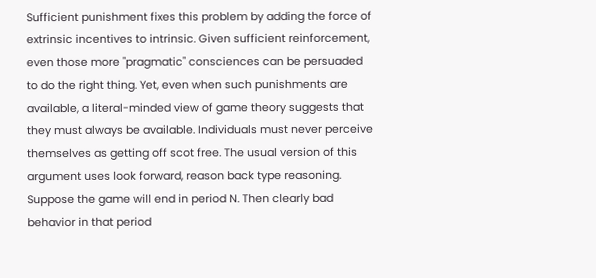Sufficient punishment fixes this problem by adding the force of extrinsic incentives to intrinsic. Given sufficient reinforcement, even those more "pragmatic" consciences can be persuaded to do the right thing. Yet, even when such punishments are available, a literal-minded view of game theory suggests that they must always be available. Individuals must never perceive themselves as getting off scot free. The usual version of this argument uses look forward, reason back type reasoning. Suppose the game will end in period N. Then clearly bad behavior in that period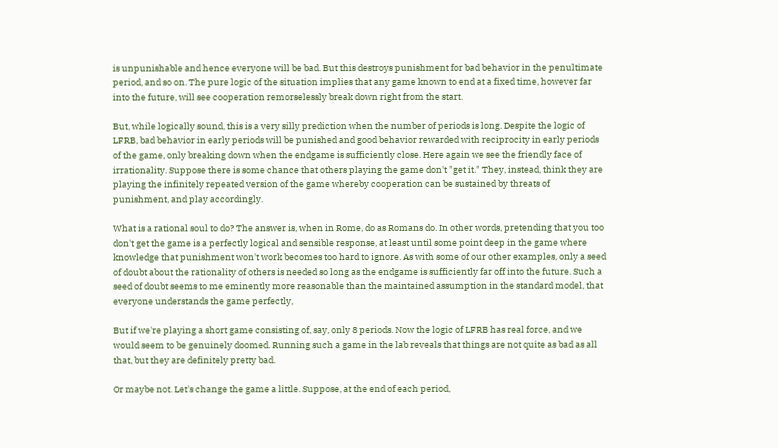is unpunishable and hence everyone will be bad. But this destroys punishment for bad behavior in the penultimate period, and so on. The pure logic of the situation implies that any game known to end at a fixed time, however far into the future, will see cooperation remorselessly break down right from the start.

But, while logically sound, this is a very silly prediction when the number of periods is long. Despite the logic of LFRB, bad behavior in early periods will be punished and good behavior rewarded with reciprocity in early periods of the game, only breaking down when the endgame is sufficiently close. Here again we see the friendly face of irrationality. Suppose there is some chance that others playing the game don't "get it." They, instead, think they are playing the infinitely repeated version of the game whereby cooperation can be sustained by threats of punishment, and play accordingly.

What is a rational soul to do? The answer is, when in Rome, do as Romans do. In other words, pretending that you too don't get the game is a perfectly logical and sensible response, at least until some point deep in the game where knowledge that punishment won't work becomes too hard to ignore. As with some of our other examples, only a seed of doubt about the rationality of others is needed so long as the endgame is sufficiently far off into the future. Such a seed of doubt seems to me eminently more reasonable than the maintained assumption in the standard model, that everyone understands the game perfectly,

But if we're playing a short game consisting of, say, only 8 periods. Now the logic of LFRB has real force, and we would seem to be genuinely doomed. Running such a game in the lab reveals that things are not quite as bad as all that, but they are definitely pretty bad.

Or maybe not. Let's change the game a little. Suppose, at the end of each period,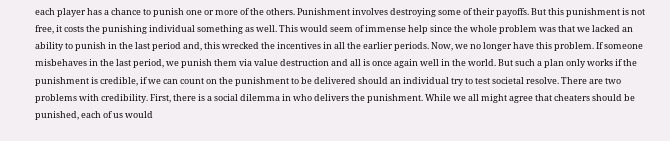each player has a chance to punish one or more of the others. Punishment involves destroying some of their payoffs. But this punishment is not free, it costs the punishing individual something as well. This would seem of immense help since the whole problem was that we lacked an ability to punish in the last period and, this wrecked the incentives in all the earlier periods. Now, we no longer have this problem. If someone misbehaves in the last period, we punish them via value destruction and all is once again well in the world. But such a plan only works if the punishment is credible, if we can count on the punishment to be delivered should an individual try to test societal resolve. There are two problems with credibility. First, there is a social dilemma in who delivers the punishment. While we all might agree that cheaters should be punished, each of us would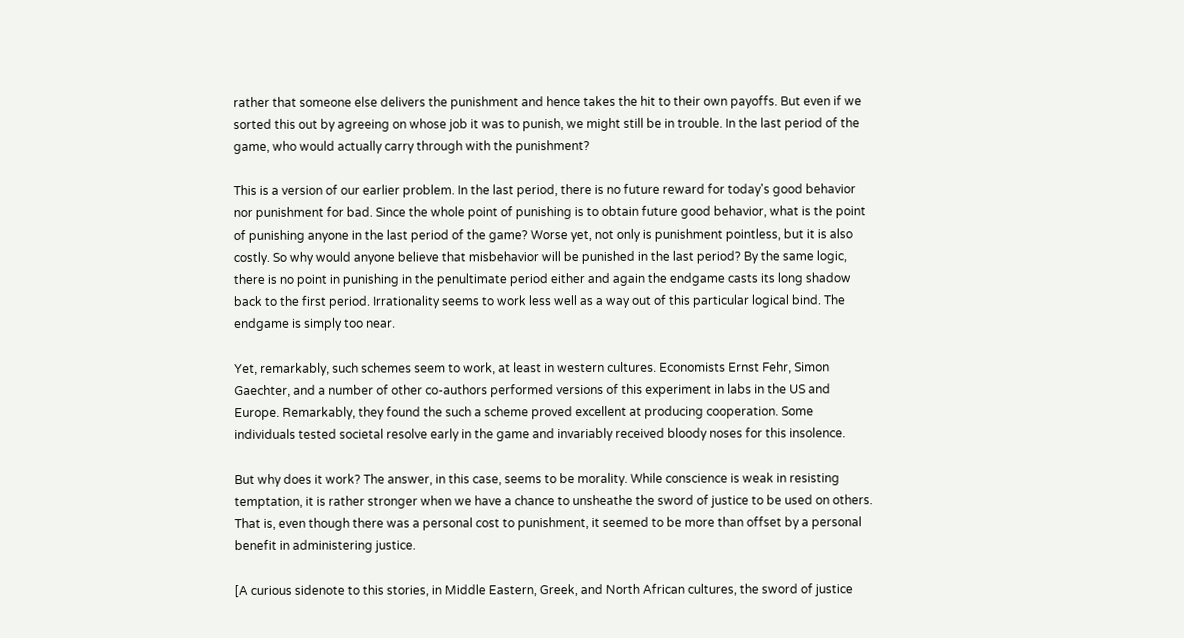rather that someone else delivers the punishment and hence takes the hit to their own payoffs. But even if we sorted this out by agreeing on whose job it was to punish, we might still be in trouble. In the last period of the game, who would actually carry through with the punishment?

This is a version of our earlier problem. In the last period, there is no future reward for today's good behavior nor punishment for bad. Since the whole point of punishing is to obtain future good behavior, what is the point of punishing anyone in the last period of the game? Worse yet, not only is punishment pointless, but it is also costly. So why would anyone believe that misbehavior will be punished in the last period? By the same logic, there is no point in punishing in the penultimate period either and again the endgame casts its long shadow back to the first period. Irrationality seems to work less well as a way out of this particular logical bind. The endgame is simply too near.

Yet, remarkably, such schemes seem to work, at least in western cultures. Economists Ernst Fehr, Simon Gaechter, and a number of other co-authors performed versions of this experiment in labs in the US and Europe. Remarkably, they found the such a scheme proved excellent at producing cooperation. Some individuals tested societal resolve early in the game and invariably received bloody noses for this insolence.

But why does it work? The answer, in this case, seems to be morality. While conscience is weak in resisting temptation, it is rather stronger when we have a chance to unsheathe the sword of justice to be used on others. That is, even though there was a personal cost to punishment, it seemed to be more than offset by a personal benefit in administering justice.

[A curious sidenote to this stories, in Middle Eastern, Greek, and North African cultures, the sword of justice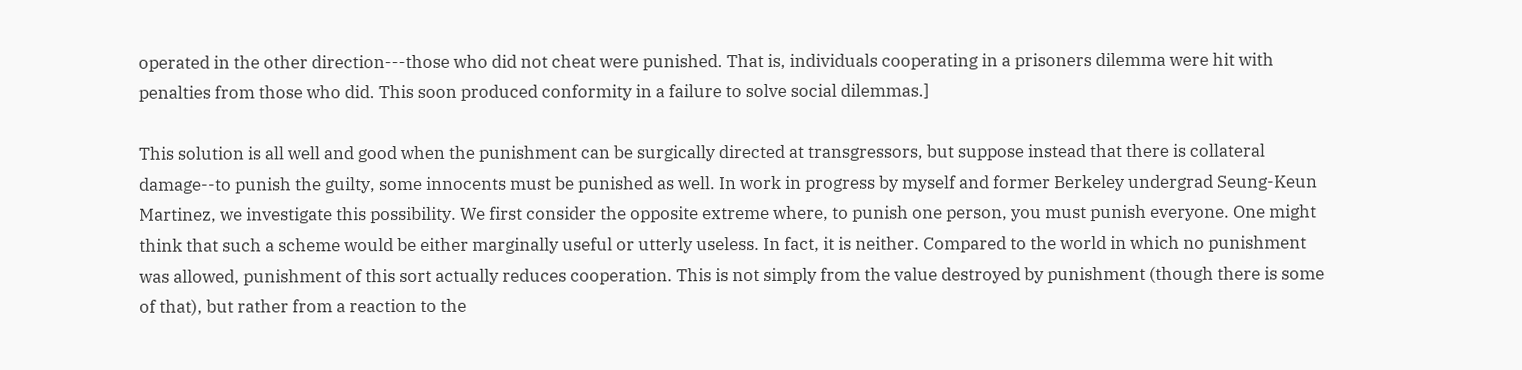operated in the other direction---those who did not cheat were punished. That is, individuals cooperating in a prisoners dilemma were hit with penalties from those who did. This soon produced conformity in a failure to solve social dilemmas.]

This solution is all well and good when the punishment can be surgically directed at transgressors, but suppose instead that there is collateral damage--to punish the guilty, some innocents must be punished as well. In work in progress by myself and former Berkeley undergrad Seung-Keun Martinez, we investigate this possibility. We first consider the opposite extreme where, to punish one person, you must punish everyone. One might think that such a scheme would be either marginally useful or utterly useless. In fact, it is neither. Compared to the world in which no punishment was allowed, punishment of this sort actually reduces cooperation. This is not simply from the value destroyed by punishment (though there is some of that), but rather from a reaction to the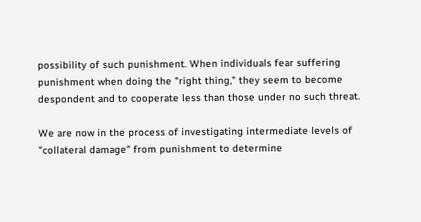possibility of such punishment. When individuals fear suffering punishment when doing the "right thing," they seem to become despondent and to cooperate less than those under no such threat.

We are now in the process of investigating intermediate levels of "collateral damage" from punishment to determine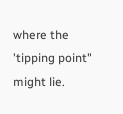where the 'tipping point" might lie.